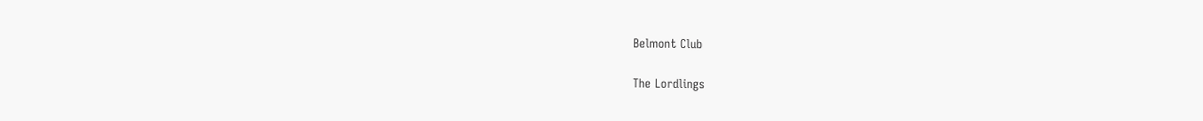Belmont Club

The Lordlings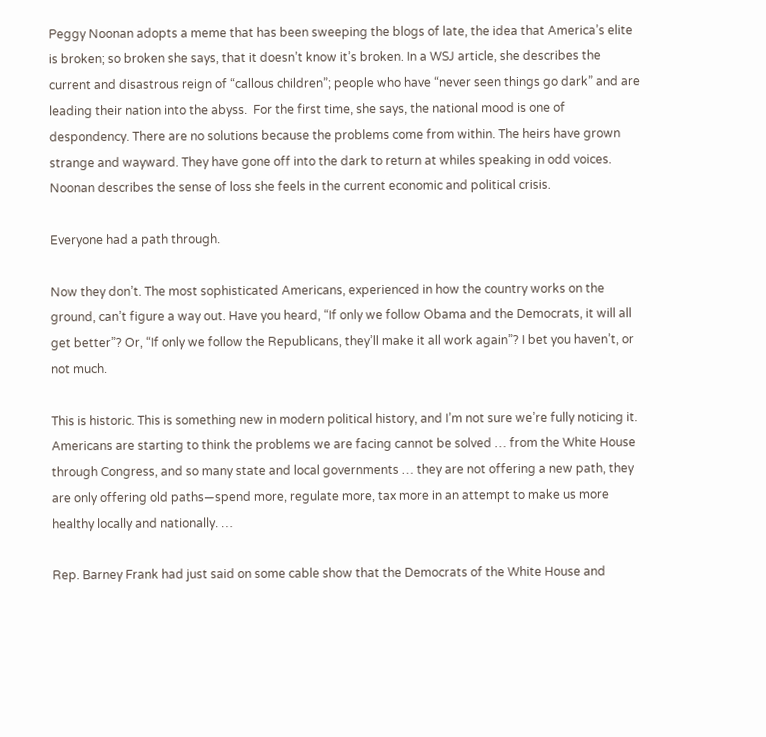Peggy Noonan adopts a meme that has been sweeping the blogs of late, the idea that America’s elite is broken; so broken she says, that it doesn’t know it’s broken. In a WSJ article, she describes the current and disastrous reign of “callous children”; people who have “never seen things go dark” and are leading their nation into the abyss.  For the first time, she says, the national mood is one of despondency. There are no solutions because the problems come from within. The heirs have grown strange and wayward. They have gone off into the dark to return at whiles speaking in odd voices.  Noonan describes the sense of loss she feels in the current economic and political crisis.

Everyone had a path through.

Now they don’t. The most sophisticated Americans, experienced in how the country works on the ground, can’t figure a way out. Have you heard, “If only we follow Obama and the Democrats, it will all get better”? Or, “If only we follow the Republicans, they’ll make it all work again”? I bet you haven’t, or not much.

This is historic. This is something new in modern political history, and I’m not sure we’re fully noticing it. Americans are starting to think the problems we are facing cannot be solved … from the White House through Congress, and so many state and local governments … they are not offering a new path, they are only offering old paths—spend more, regulate more, tax more in an attempt to make us more healthy locally and nationally. …

Rep. Barney Frank had just said on some cable show that the Democrats of the White House and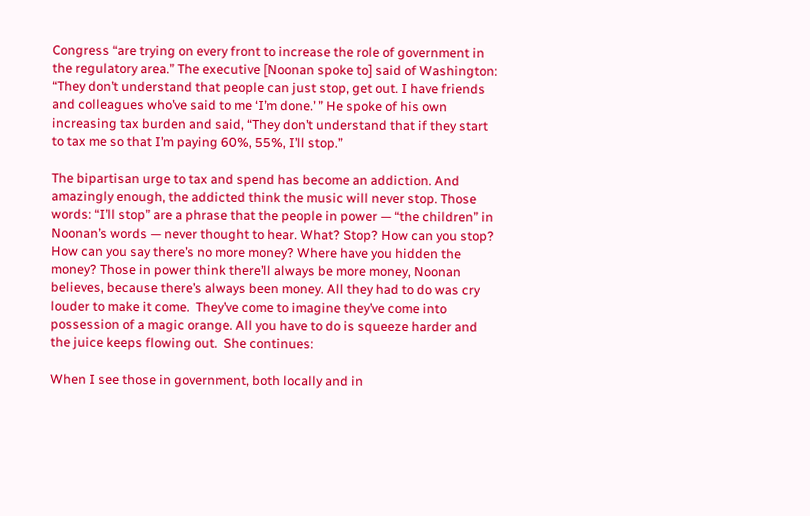Congress “are trying on every front to increase the role of government in the regulatory area.” The executive [Noonan spoke to] said of Washington: “They don’t understand that people can just stop, get out. I have friends and colleagues who’ve said to me ‘I’m done.’ ” He spoke of his own increasing tax burden and said, “They don’t understand that if they start to tax me so that I’m paying 60%, 55%, I’ll stop.”

The bipartisan urge to tax and spend has become an addiction. And amazingly enough, the addicted think the music will never stop. Those words: “I’ll stop” are a phrase that the people in power — “the children” in Noonan’s words — never thought to hear. What? Stop? How can you stop? How can you say there’s no more money? Where have you hidden the money? Those in power think there’ll always be more money, Noonan believes, because there’s always been money. All they had to do was cry louder to make it come.  They’ve come to imagine they’ve come into possession of a magic orange. All you have to do is squeeze harder and the juice keeps flowing out.  She continues:

When I see those in government, both locally and in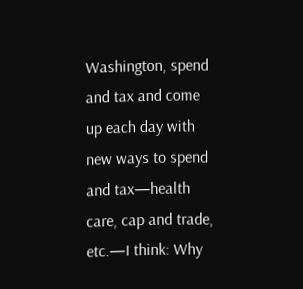Washington, spend and tax and come up each day with new ways to spend and tax—health care, cap and trade, etc.—I think: Why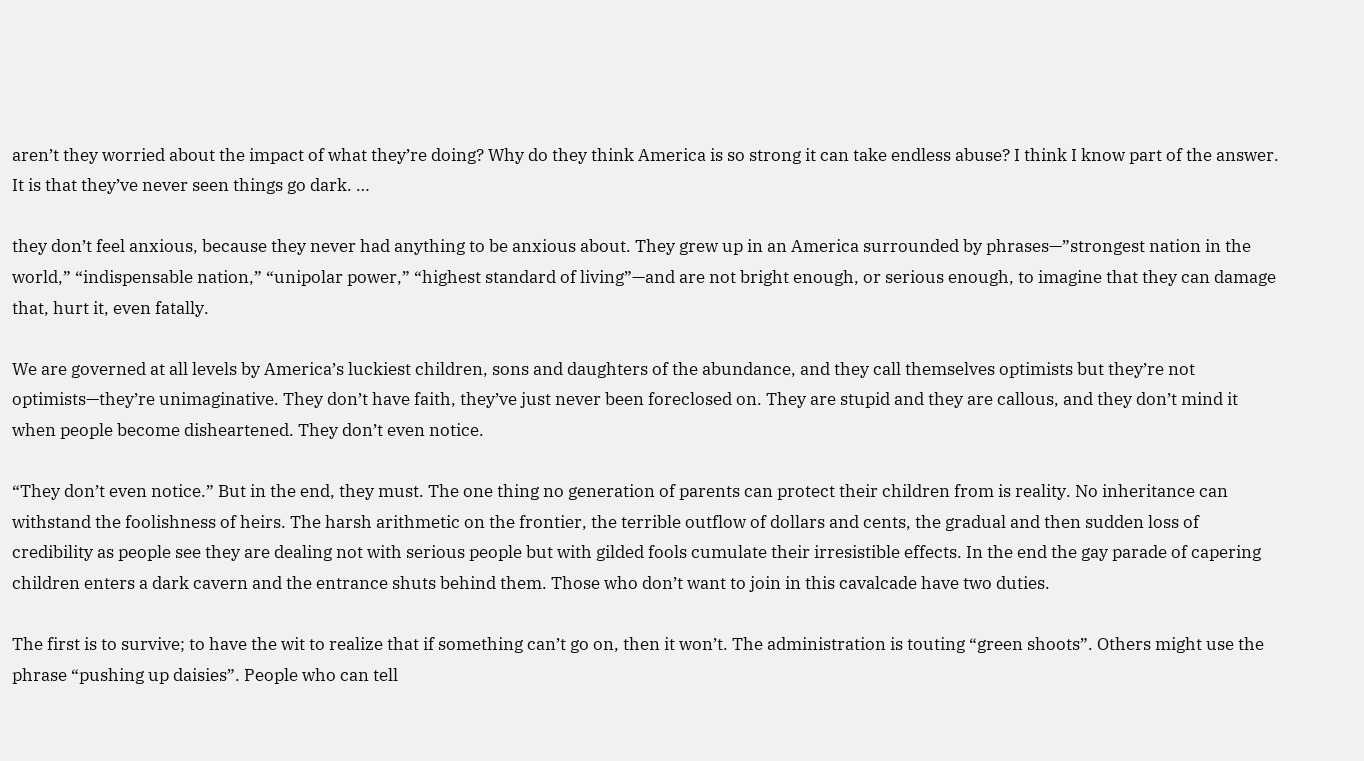aren’t they worried about the impact of what they’re doing? Why do they think America is so strong it can take endless abuse? I think I know part of the answer. It is that they’ve never seen things go dark. …

they don’t feel anxious, because they never had anything to be anxious about. They grew up in an America surrounded by phrases—”strongest nation in the world,” “indispensable nation,” “unipolar power,” “highest standard of living”—and are not bright enough, or serious enough, to imagine that they can damage that, hurt it, even fatally.

We are governed at all levels by America’s luckiest children, sons and daughters of the abundance, and they call themselves optimists but they’re not optimists—they’re unimaginative. They don’t have faith, they’ve just never been foreclosed on. They are stupid and they are callous, and they don’t mind it when people become disheartened. They don’t even notice.

“They don’t even notice.” But in the end, they must. The one thing no generation of parents can protect their children from is reality. No inheritance can withstand the foolishness of heirs. The harsh arithmetic on the frontier, the terrible outflow of dollars and cents, the gradual and then sudden loss of credibility as people see they are dealing not with serious people but with gilded fools cumulate their irresistible effects. In the end the gay parade of capering children enters a dark cavern and the entrance shuts behind them. Those who don’t want to join in this cavalcade have two duties.

The first is to survive; to have the wit to realize that if something can’t go on, then it won’t. The administration is touting “green shoots”. Others might use the phrase “pushing up daisies”. People who can tell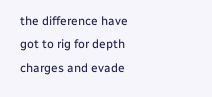the difference have got to rig for depth charges and evade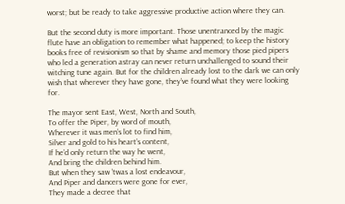worst; but be ready to take aggressive productive action where they can.

But the second duty is more important. Those unentranced by the magic flute have an obligation to remember what happened; to keep the history books free of revisionism so that by shame and memory those pied pipers who led a generation astray can never return unchallenged to sound their witching tune again. But for the children already lost to the dark we can only wish that wherever they have gone, they’ve found what they were looking for.

The mayor sent East, West, North and South,
To offer the Piper, by word of mouth,
Wherever it was men’s lot to find him,
Silver and gold to his heart’s content,
If he’d only return the way he went,
And bring the children behind him.
But when they saw ’twas a lost endeavour,
And Piper and dancers were gone for ever,
They made a decree that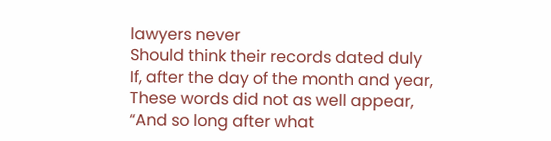lawyers never
Should think their records dated duly
If, after the day of the month and year,
These words did not as well appear,
“And so long after what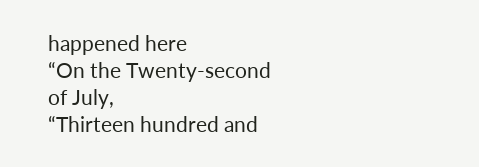happened here
“On the Twenty-second of July,
“Thirteen hundred and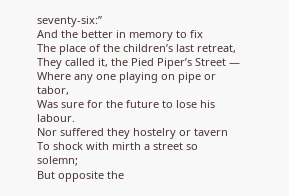seventy-six:”
And the better in memory to fix
The place of the children’s last retreat,
They called it, the Pied Piper’s Street —
Where any one playing on pipe or tabor,
Was sure for the future to lose his labour.
Nor suffered they hostelry or tavern
To shock with mirth a street so solemn;
But opposite the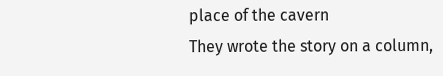place of the cavern
They wrote the story on a column,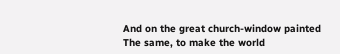And on the great church-window painted
The same, to make the world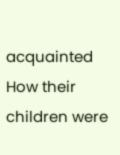acquainted
How their children were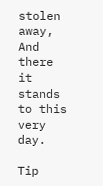stolen away,
And there it stands to this very day.

Tip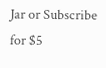Jar or Subscribe for $5